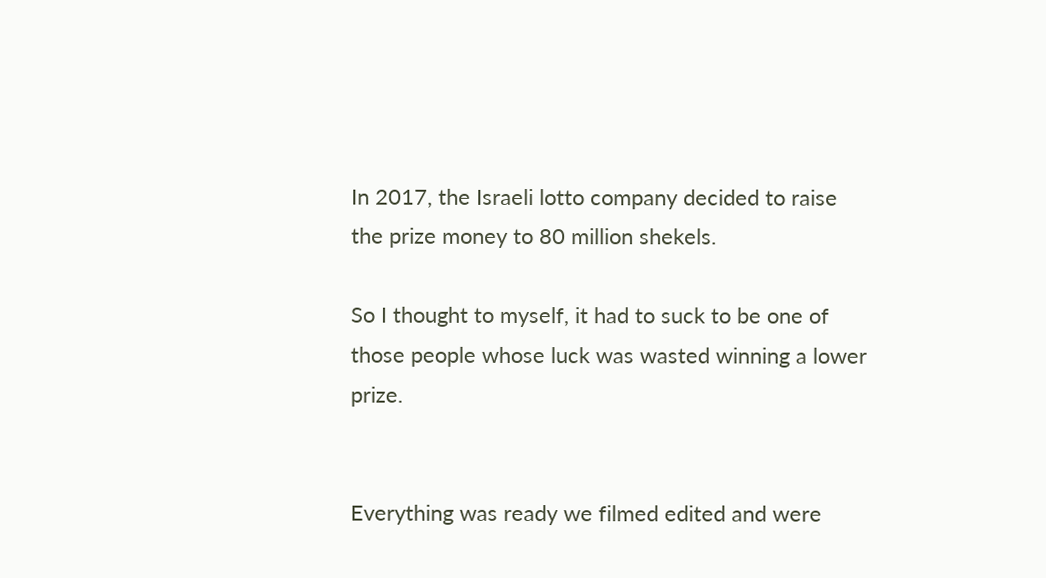In 2017, the Israeli lotto company decided to raise the prize money to 80 million shekels.

So I thought to myself, it had to suck to be one of those people whose luck was wasted winning a lower prize.


Everything was ready we filmed edited and were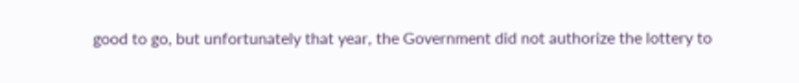good to go, but unfortunately that year, the Government did not authorize the lottery to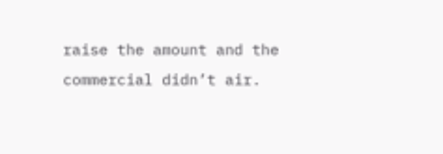raise the amount and the commercial didn’t air.